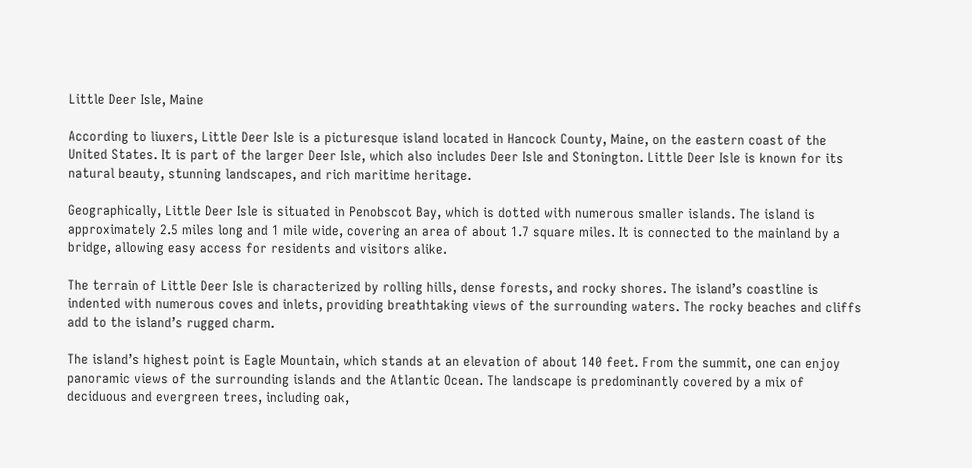Little Deer Isle, Maine

According to liuxers, Little Deer Isle is a picturesque island located in Hancock County, Maine, on the eastern coast of the United States. It is part of the larger Deer Isle, which also includes Deer Isle and Stonington. Little Deer Isle is known for its natural beauty, stunning landscapes, and rich maritime heritage.

Geographically, Little Deer Isle is situated in Penobscot Bay, which is dotted with numerous smaller islands. The island is approximately 2.5 miles long and 1 mile wide, covering an area of about 1.7 square miles. It is connected to the mainland by a bridge, allowing easy access for residents and visitors alike.

The terrain of Little Deer Isle is characterized by rolling hills, dense forests, and rocky shores. The island’s coastline is indented with numerous coves and inlets, providing breathtaking views of the surrounding waters. The rocky beaches and cliffs add to the island’s rugged charm.

The island’s highest point is Eagle Mountain, which stands at an elevation of about 140 feet. From the summit, one can enjoy panoramic views of the surrounding islands and the Atlantic Ocean. The landscape is predominantly covered by a mix of deciduous and evergreen trees, including oak,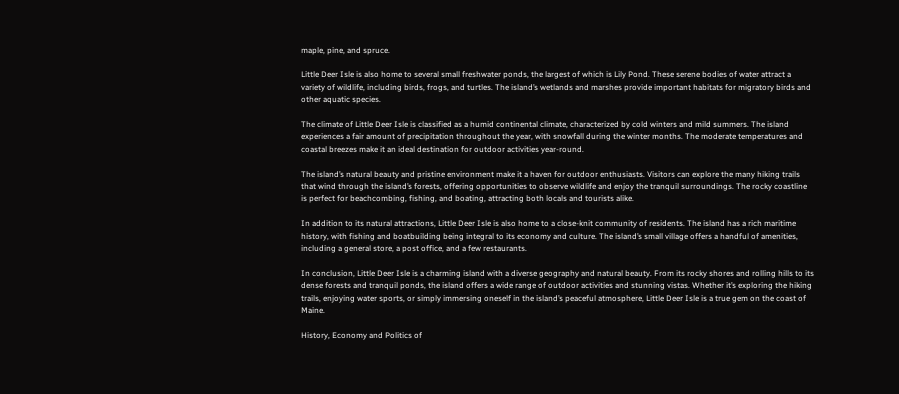maple, pine, and spruce.

Little Deer Isle is also home to several small freshwater ponds, the largest of which is Lily Pond. These serene bodies of water attract a variety of wildlife, including birds, frogs, and turtles. The island’s wetlands and marshes provide important habitats for migratory birds and other aquatic species.

The climate of Little Deer Isle is classified as a humid continental climate, characterized by cold winters and mild summers. The island experiences a fair amount of precipitation throughout the year, with snowfall during the winter months. The moderate temperatures and coastal breezes make it an ideal destination for outdoor activities year-round.

The island’s natural beauty and pristine environment make it a haven for outdoor enthusiasts. Visitors can explore the many hiking trails that wind through the island’s forests, offering opportunities to observe wildlife and enjoy the tranquil surroundings. The rocky coastline is perfect for beachcombing, fishing, and boating, attracting both locals and tourists alike.

In addition to its natural attractions, Little Deer Isle is also home to a close-knit community of residents. The island has a rich maritime history, with fishing and boatbuilding being integral to its economy and culture. The island’s small village offers a handful of amenities, including a general store, a post office, and a few restaurants.

In conclusion, Little Deer Isle is a charming island with a diverse geography and natural beauty. From its rocky shores and rolling hills to its dense forests and tranquil ponds, the island offers a wide range of outdoor activities and stunning vistas. Whether it’s exploring the hiking trails, enjoying water sports, or simply immersing oneself in the island’s peaceful atmosphere, Little Deer Isle is a true gem on the coast of Maine.

History, Economy and Politics of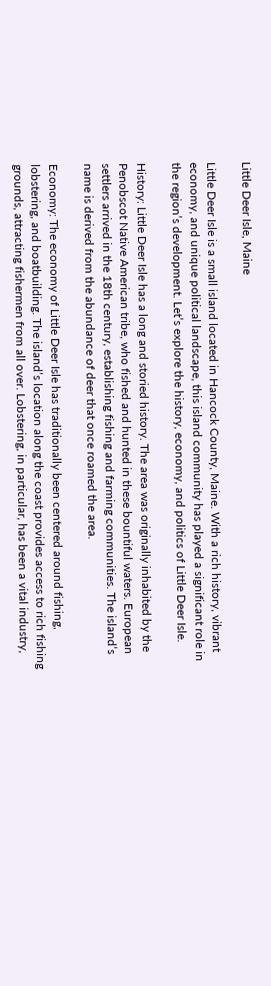Little Deer Isle, Maine

Little Deer Isle is a small island located in Hancock County, Maine. With a rich history, vibrant economy, and unique political landscape, this island community has played a significant role in the region’s development. Let’s explore the history, economy, and politics of Little Deer Isle.

History: Little Deer Isle has a long and storied history. The area was originally inhabited by the Penobscot Native American tribe, who fished and hunted in these bountiful waters. European settlers arrived in the 18th century, establishing fishing and farming communities. The island’s name is derived from the abundance of deer that once roamed the area.

Economy: The economy of Little Deer Isle has traditionally been centered around fishing, lobstering, and boatbuilding. The island’s location along the coast provides access to rich fishing grounds, attracting fishermen from all over. Lobstering, in particular, has been a vital industry,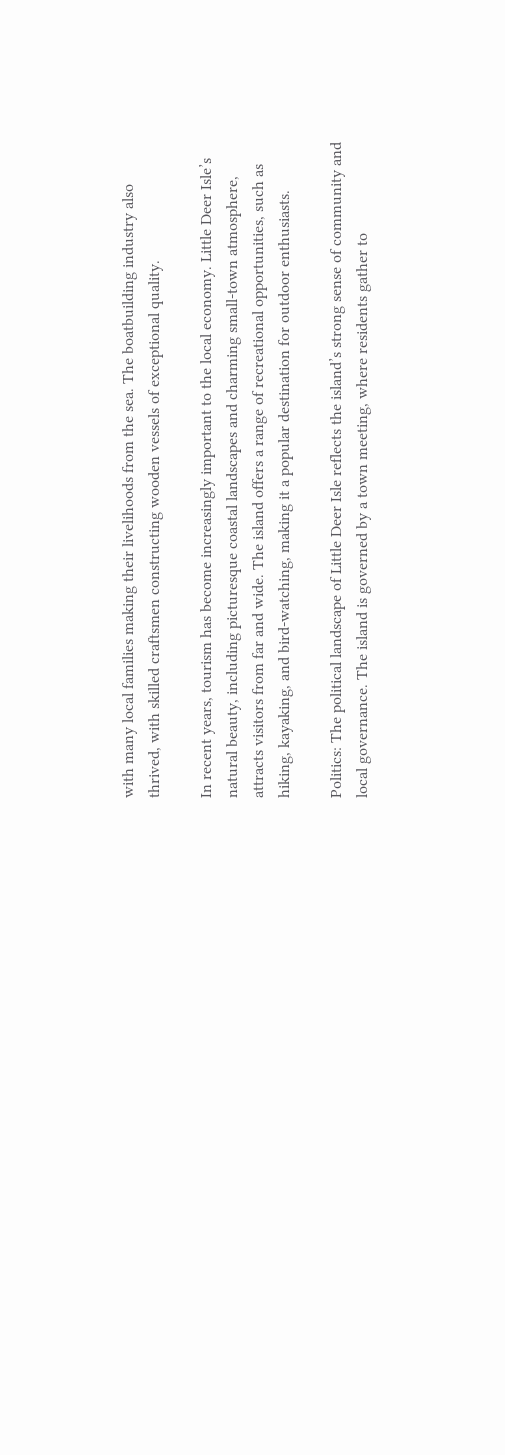with many local families making their livelihoods from the sea. The boatbuilding industry also thrived, with skilled craftsmen constructing wooden vessels of exceptional quality.

In recent years, tourism has become increasingly important to the local economy. Little Deer Isle’s natural beauty, including picturesque coastal landscapes and charming small-town atmosphere, attracts visitors from far and wide. The island offers a range of recreational opportunities, such as hiking, kayaking, and bird-watching, making it a popular destination for outdoor enthusiasts.

Politics: The political landscape of Little Deer Isle reflects the island’s strong sense of community and local governance. The island is governed by a town meeting, where residents gather to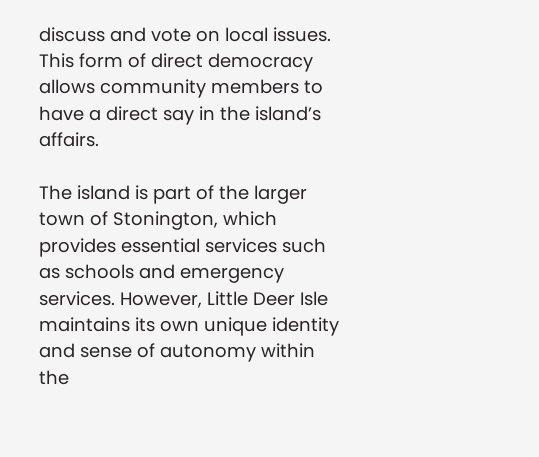discuss and vote on local issues. This form of direct democracy allows community members to have a direct say in the island’s affairs.

The island is part of the larger town of Stonington, which provides essential services such as schools and emergency services. However, Little Deer Isle maintains its own unique identity and sense of autonomy within the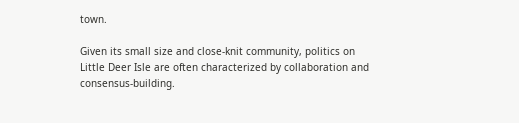town.

Given its small size and close-knit community, politics on Little Deer Isle are often characterized by collaboration and consensus-building.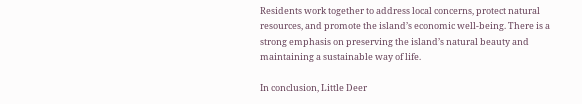Residents work together to address local concerns, protect natural resources, and promote the island’s economic well-being. There is a strong emphasis on preserving the island’s natural beauty and maintaining a sustainable way of life.

In conclusion, Little Deer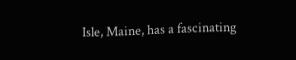Isle, Maine, has a fascinating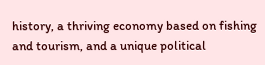history, a thriving economy based on fishing and tourism, and a unique political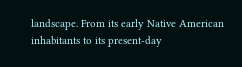landscape. From its early Native American inhabitants to its present-day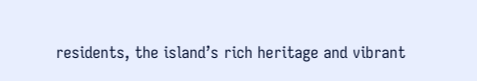residents, the island’s rich heritage and vibrant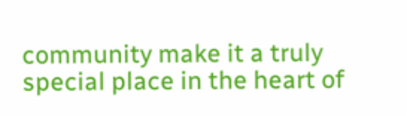community make it a truly special place in the heart of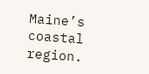Maine’s coastal region.